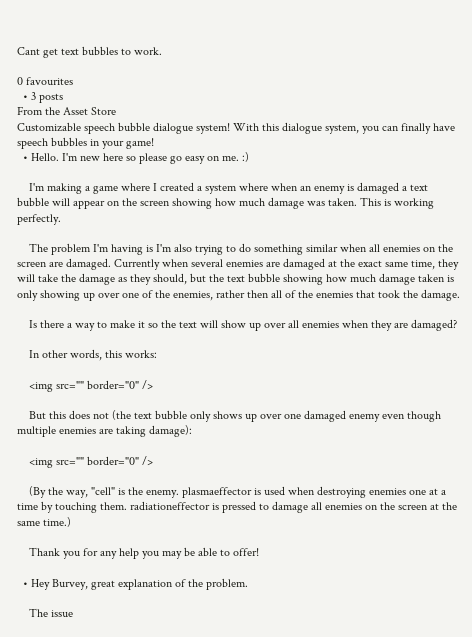Cant get text bubbles to work.

0 favourites
  • 3 posts
From the Asset Store
Customizable speech bubble dialogue system! With this dialogue system, you can finally have speech bubbles in your game!
  • Hello. I'm new here so please go easy on me. :)

    I'm making a game where I created a system where when an enemy is damaged a text bubble will appear on the screen showing how much damage was taken. This is working perfectly.

    The problem I'm having is I'm also trying to do something similar when all enemies on the screen are damaged. Currently when several enemies are damaged at the exact same time, they will take the damage as they should, but the text bubble showing how much damage taken is only showing up over one of the enemies, rather then all of the enemies that took the damage.

    Is there a way to make it so the text will show up over all enemies when they are damaged?

    In other words, this works:

    <img src="" border="0" />

    But this does not (the text bubble only shows up over one damaged enemy even though multiple enemies are taking damage):

    <img src="" border="0" />

    (By the way, "cell" is the enemy. plasmaeffector is used when destroying enemies one at a time by touching them. radiationeffector is pressed to damage all enemies on the screen at the same time.)

    Thank you for any help you may be able to offer!

  • Hey Burvey, great explanation of the problem.

    The issue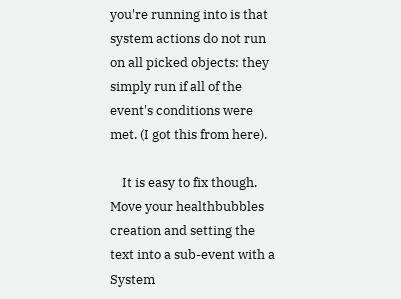you're running into is that system actions do not run on all picked objects: they simply run if all of the event's conditions were met. (I got this from here).

    It is easy to fix though. Move your healthbubbles creation and setting the text into a sub-event with a System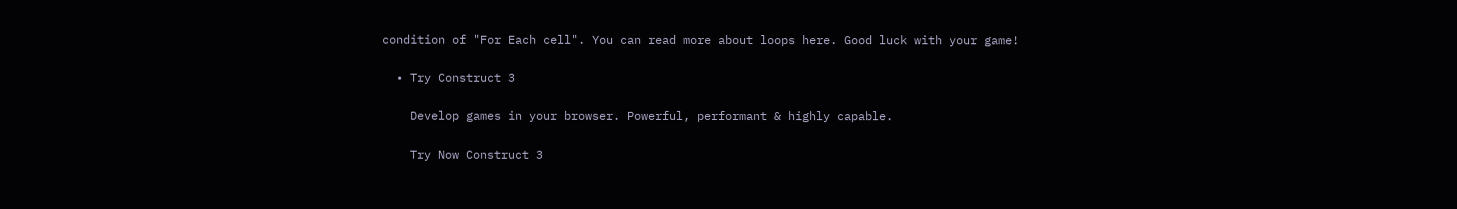condition of "For Each cell". You can read more about loops here. Good luck with your game!

  • Try Construct 3

    Develop games in your browser. Powerful, performant & highly capable.

    Try Now Construct 3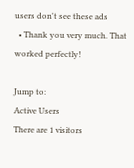users don't see these ads
  • Thank you very much. That worked perfectly!

Jump to:
Active Users
There are 1 visitors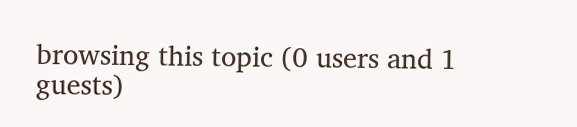browsing this topic (0 users and 1 guests)